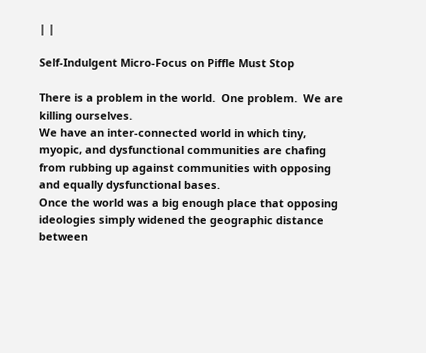| |

Self-Indulgent Micro-Focus on Piffle Must Stop

There is a problem in the world.  One problem.  We are killing ourselves.
We have an inter-connected world in which tiny, myopic, and dysfunctional communities are chafing from rubbing up against communities with opposing and equally dysfunctional bases.
Once the world was a big enough place that opposing ideologies simply widened the geographic distance between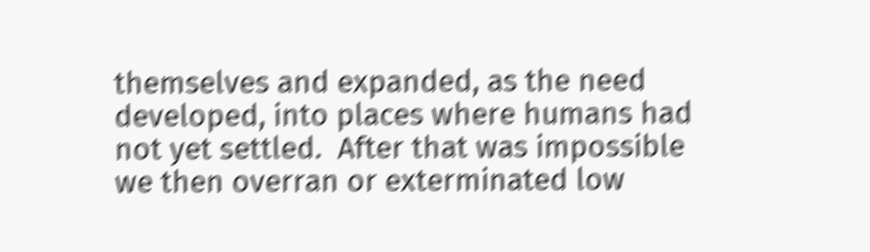themselves and expanded, as the need developed, into places where humans had not yet settled.  After that was impossible we then overran or exterminated low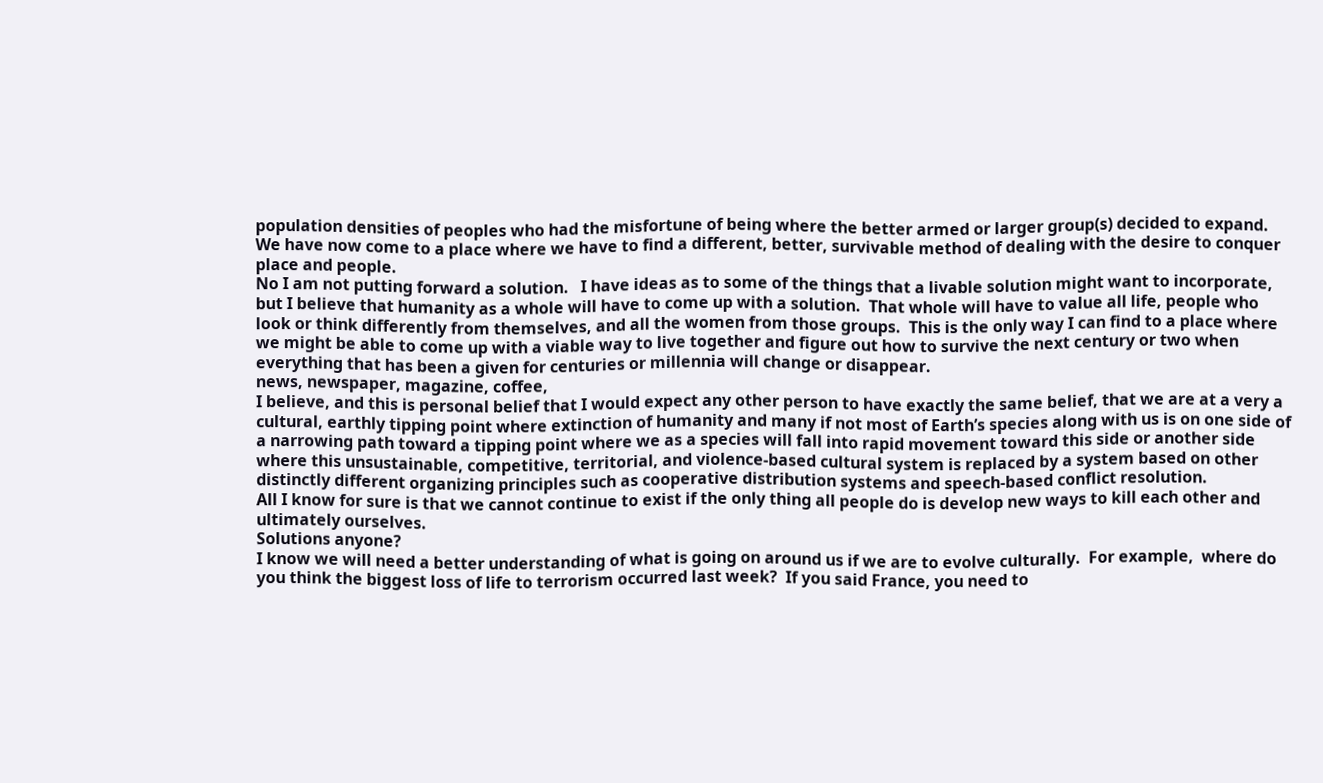population densities of peoples who had the misfortune of being where the better armed or larger group(s) decided to expand.
We have now come to a place where we have to find a different, better, survivable method of dealing with the desire to conquer place and people.
No I am not putting forward a solution.   I have ideas as to some of the things that a livable solution might want to incorporate, but I believe that humanity as a whole will have to come up with a solution.  That whole will have to value all life, people who look or think differently from themselves, and all the women from those groups.  This is the only way I can find to a place where we might be able to come up with a viable way to live together and figure out how to survive the next century or two when everything that has been a given for centuries or millennia will change or disappear.
news, newspaper, magazine, coffee,
I believe, and this is personal belief that I would expect any other person to have exactly the same belief, that we are at a very a cultural, earthly tipping point where extinction of humanity and many if not most of Earth’s species along with us is on one side of a narrowing path toward a tipping point where we as a species will fall into rapid movement toward this side or another side where this unsustainable, competitive, territorial, and violence-based cultural system is replaced by a system based on other distinctly different organizing principles such as cooperative distribution systems and speech-based conflict resolution.
All I know for sure is that we cannot continue to exist if the only thing all people do is develop new ways to kill each other and ultimately ourselves.
Solutions anyone?
I know we will need a better understanding of what is going on around us if we are to evolve culturally.  For example,  where do you think the biggest loss of life to terrorism occurred last week?  If you said France, you need to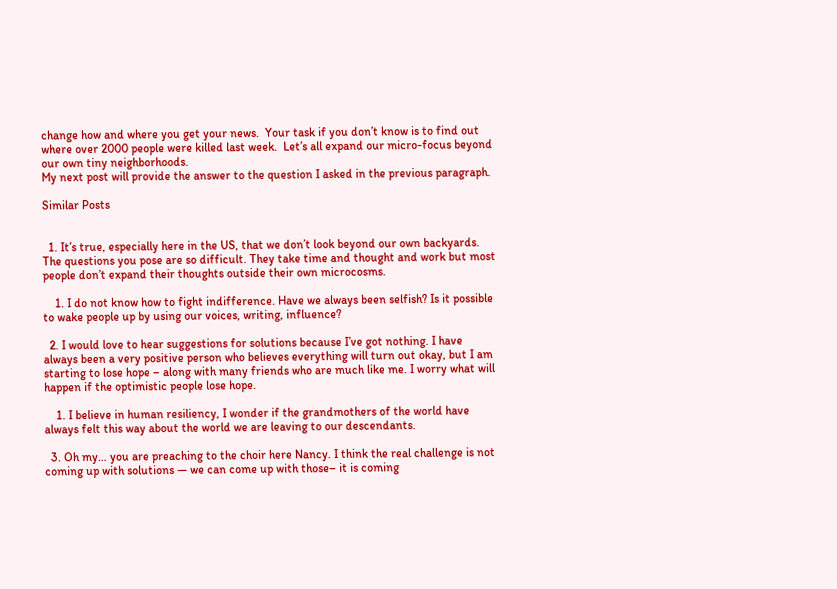change how and where you get your news.  Your task if you don’t know is to find out where over 2000 people were killed last week.  Let’s all expand our micro-focus beyond our own tiny neighborhoods.
My next post will provide the answer to the question I asked in the previous paragraph.

Similar Posts


  1. It’s true, especially here in the US, that we don’t look beyond our own backyards. The questions you pose are so difficult. They take time and thought and work but most people don’t expand their thoughts outside their own microcosms.

    1. I do not know how to fight indifference. Have we always been selfish? Is it possible to wake people up by using our voices, writing, influence?

  2. I would love to hear suggestions for solutions because I’ve got nothing. I have always been a very positive person who believes everything will turn out okay, but I am starting to lose hope – along with many friends who are much like me. I worry what will happen if the optimistic people lose hope.

    1. I believe in human resiliency, I wonder if the grandmothers of the world have always felt this way about the world we are leaving to our descendants.

  3. Oh my… you are preaching to the choir here Nancy. I think the real challenge is not coming up with solutions — we can come up with those– it is coming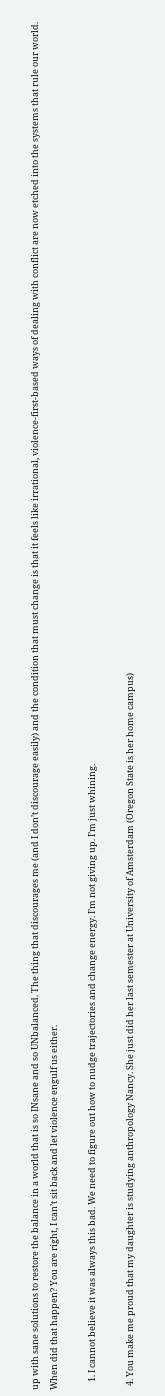up with sane solutions to restore the balance in a world that is so INsane and so UNbalanced. The thing that discourages me (and I don’t discourage easily) and the condition that must change is that it feels like irrational, violence-first-based ways of dealing with conflict are now etched into the systems that rule our world. When did that happen? You are right, I can’t sit back and let violence engulf us either.

    1. I cannot believe it was always this bad. We need to figure out how to nudge trajectories and change energy. I’m not giving up. I’m just whining.

  4. You make me proud that my daughter is studying anthropology Nancy. She just did her last semester at University of Amsterdam (Oregon State is her home campus)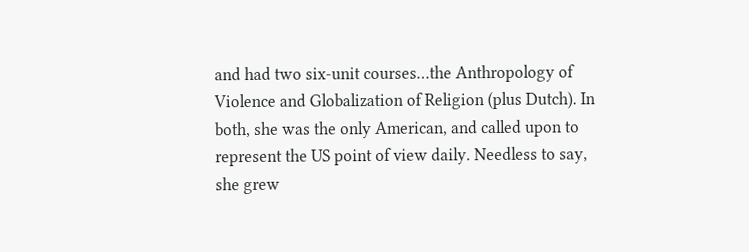and had two six-unit courses…the Anthropology of Violence and Globalization of Religion (plus Dutch). In both, she was the only American, and called upon to represent the US point of view daily. Needless to say, she grew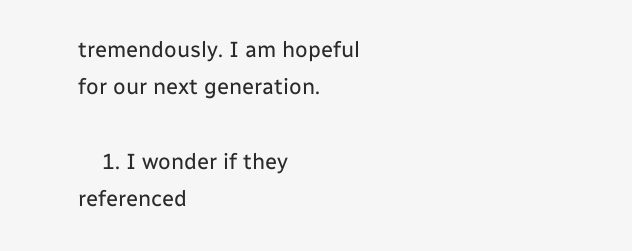tremendously. I am hopeful for our next generation.

    1. I wonder if they referenced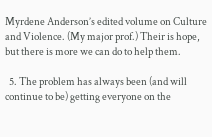Myrdene Anderson’s edited volume on Culture and Violence. (My major prof.) Their is hope, but there is more we can do to help them.

  5. The problem has always been (and will continue to be) getting everyone on the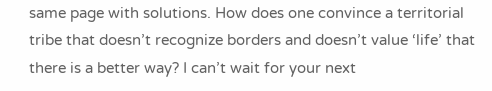same page with solutions. How does one convince a territorial tribe that doesn’t recognize borders and doesn’t value ‘life’ that there is a better way? I can’t wait for your next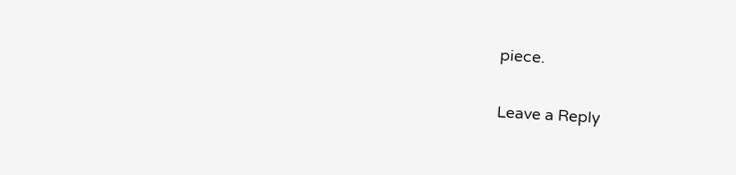piece.

Leave a Reply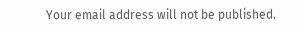Your email address will not be published.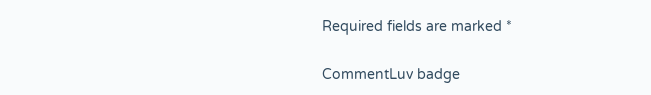Required fields are marked *

CommentLuv badge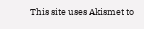This site uses Akismet to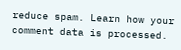reduce spam. Learn how your comment data is processed.